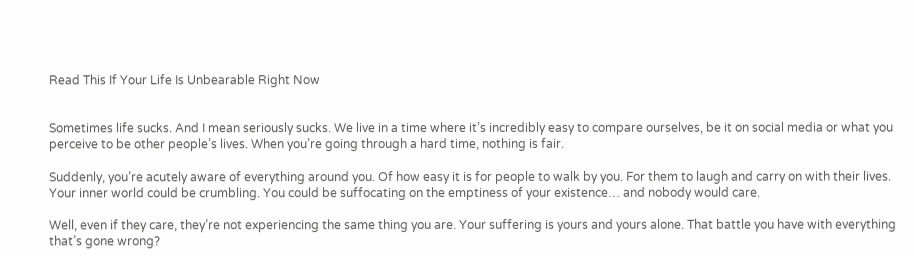Read This If Your Life Is Unbearable Right Now


Sometimes life sucks. And I mean seriously sucks. We live in a time where it’s incredibly easy to compare ourselves, be it on social media or what you perceive to be other people’s lives. When you’re going through a hard time, nothing is fair.

Suddenly, you’re acutely aware of everything around you. Of how easy it is for people to walk by you. For them to laugh and carry on with their lives. Your inner world could be crumbling. You could be suffocating on the emptiness of your existence… and nobody would care.

Well, even if they care, they’re not experiencing the same thing you are. Your suffering is yours and yours alone. That battle you have with everything that’s gone wrong?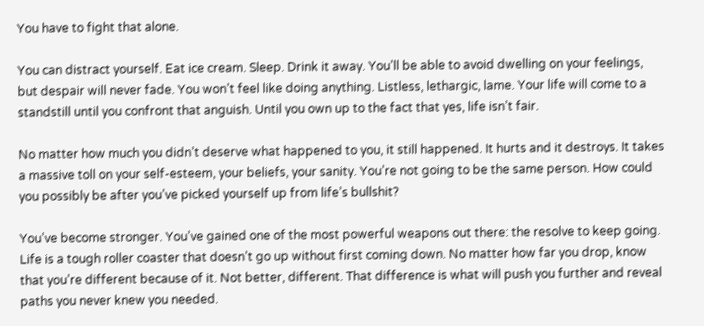You have to fight that alone.

You can distract yourself. Eat ice cream. Sleep. Drink it away. You’ll be able to avoid dwelling on your feelings, but despair will never fade. You won’t feel like doing anything. Listless, lethargic, lame. Your life will come to a standstill until you confront that anguish. Until you own up to the fact that yes, life isn’t fair.

No matter how much you didn’t deserve what happened to you, it still happened. It hurts and it destroys. It takes a massive toll on your self-esteem, your beliefs, your sanity. You’re not going to be the same person. How could you possibly be after you’ve picked yourself up from life’s bullshit?

You’ve become stronger. You’ve gained one of the most powerful weapons out there: the resolve to keep going. Life is a tough roller coaster that doesn’t go up without first coming down. No matter how far you drop, know that you’re different because of it. Not better, different. That difference is what will push you further and reveal paths you never knew you needed.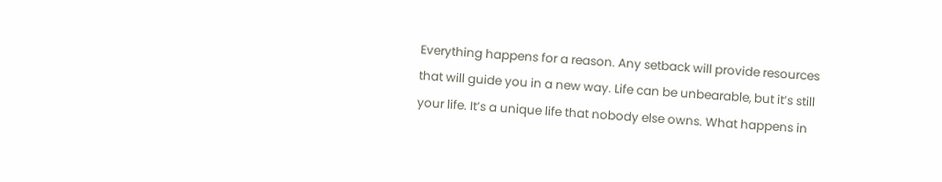Everything happens for a reason. Any setback will provide resources that will guide you in a new way. Life can be unbearable, but it’s still your life. It’s a unique life that nobody else owns. What happens in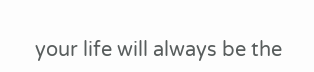your life will always be the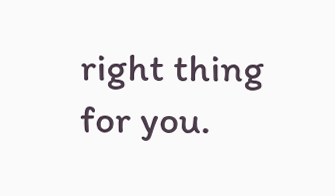right thing for you.